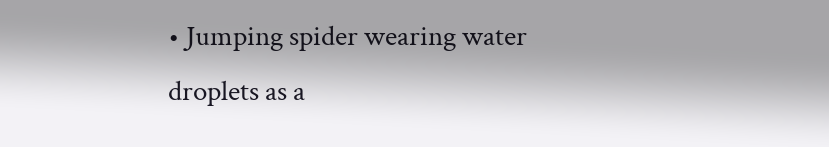• Jumping spider wearing water droplets as a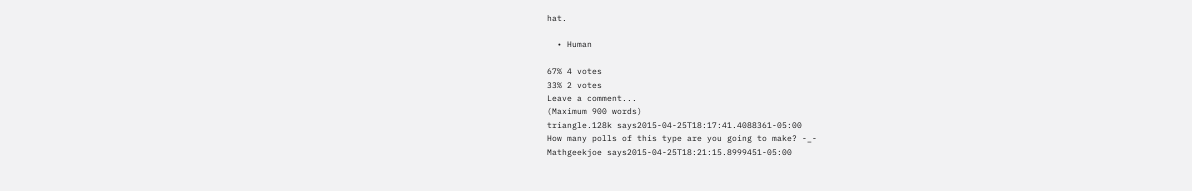hat.

  • Human

67% 4 votes
33% 2 votes
Leave a comment...
(Maximum 900 words)
triangle.128k says2015-04-25T18:17:41.4088361-05:00
How many polls of this type are you going to make? -_-
Mathgeekjoe says2015-04-25T18:21:15.8999451-05:00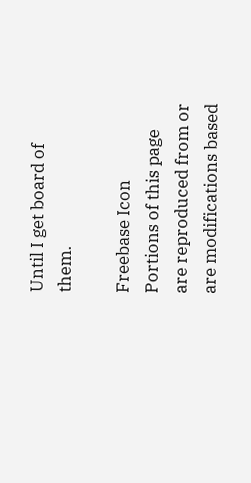Until I get board of them.

Freebase Icon   Portions of this page are reproduced from or are modifications based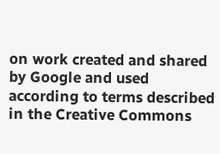on work created and shared by Google and used according to terms described in the Creative Commons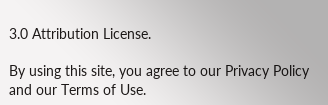3.0 Attribution License.

By using this site, you agree to our Privacy Policy and our Terms of Use.